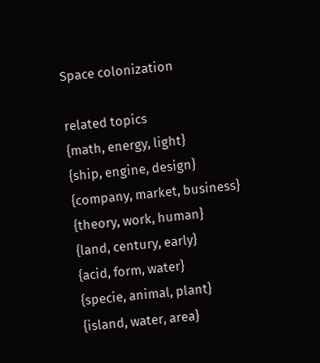Space colonization

related topics
{math, energy, light}
{ship, engine, design}
{company, market, business}
{theory, work, human}
{land, century, early}
{acid, form, water}
{specie, animal, plant}
{island, water, area}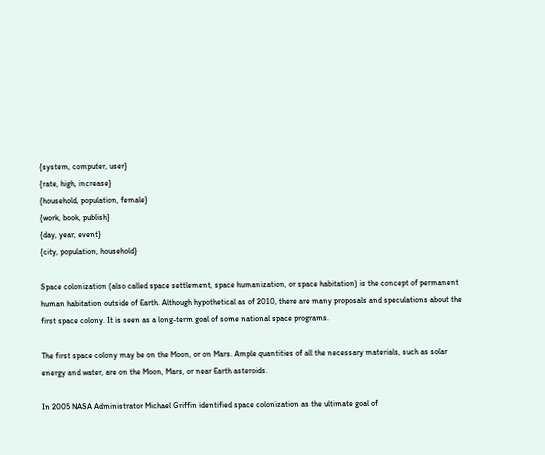{system, computer, user}
{rate, high, increase}
{household, population, female}
{work, book, publish}
{day, year, event}
{city, population, household}

Space colonization (also called space settlement, space humanization, or space habitation) is the concept of permanent human habitation outside of Earth. Although hypothetical as of 2010, there are many proposals and speculations about the first space colony. It is seen as a long-term goal of some national space programs.

The first space colony may be on the Moon, or on Mars. Ample quantities of all the necessary materials, such as solar energy and water, are on the Moon, Mars, or near Earth asteroids.

In 2005 NASA Administrator Michael Griffin identified space colonization as the ultimate goal of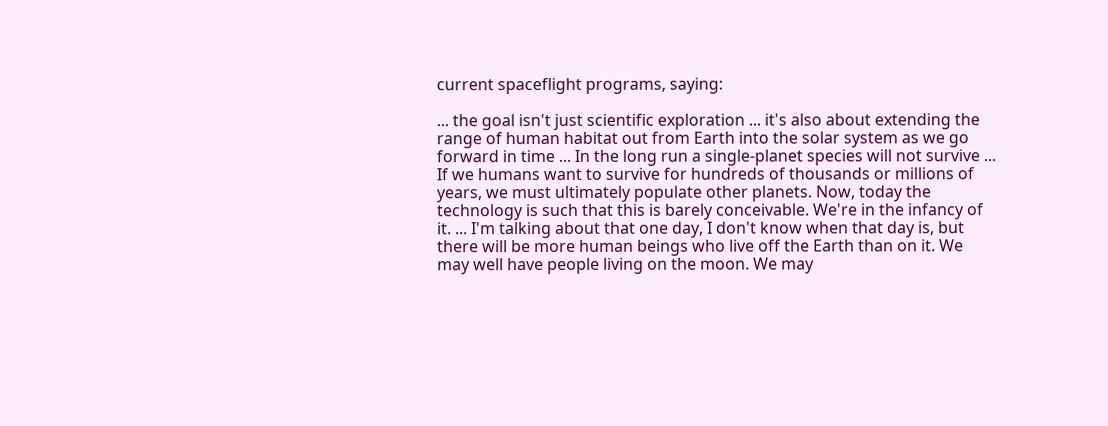current spaceflight programs, saying:

... the goal isn't just scientific exploration ... it's also about extending the range of human habitat out from Earth into the solar system as we go forward in time ... In the long run a single-planet species will not survive ... If we humans want to survive for hundreds of thousands or millions of years, we must ultimately populate other planets. Now, today the technology is such that this is barely conceivable. We're in the infancy of it. ... I'm talking about that one day, I don't know when that day is, but there will be more human beings who live off the Earth than on it. We may well have people living on the moon. We may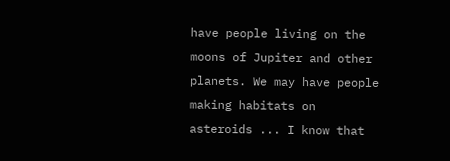have people living on the moons of Jupiter and other planets. We may have people making habitats on asteroids ... I know that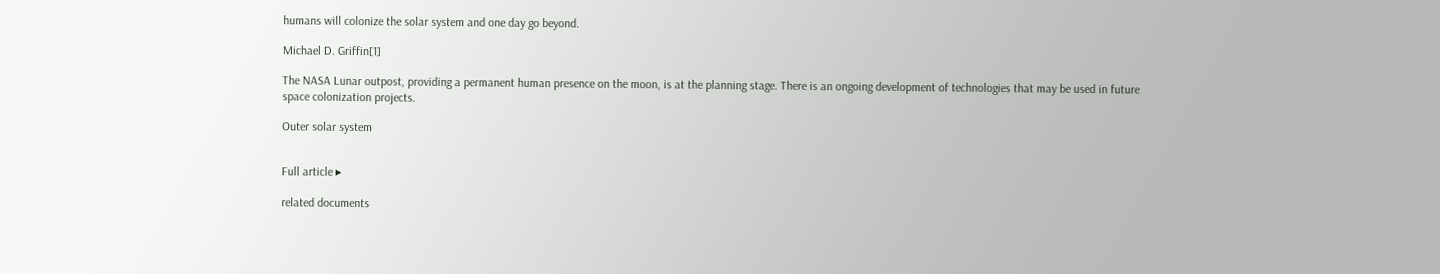humans will colonize the solar system and one day go beyond.

Michael D. Griffin[1]

The NASA Lunar outpost, providing a permanent human presence on the moon, is at the planning stage. There is an ongoing development of technologies that may be used in future space colonization projects.

Outer solar system


Full article ▸

related documents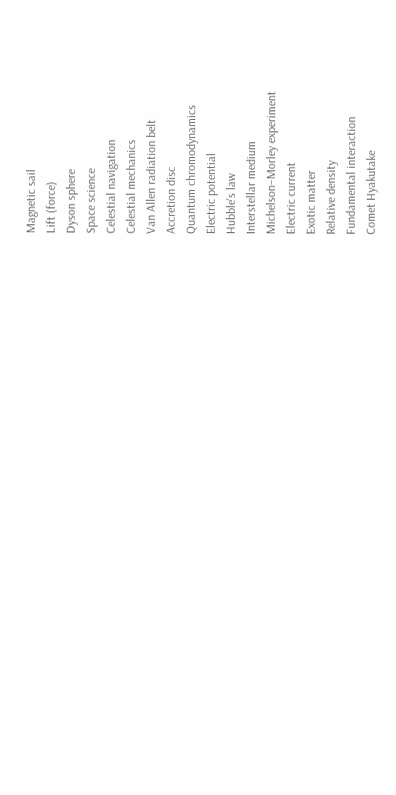Magnetic sail
Lift (force)
Dyson sphere
Space science
Celestial navigation
Celestial mechanics
Van Allen radiation belt
Accretion disc
Quantum chromodynamics
Electric potential
Hubble's law
Interstellar medium
Michelson–Morley experiment
Electric current
Exotic matter
Relative density
Fundamental interaction
Comet Hyakutake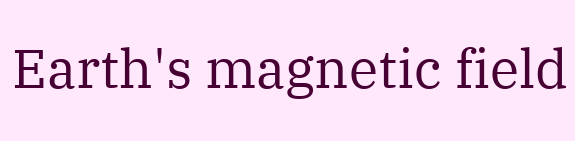Earth's magnetic field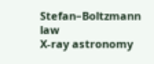Stefan–Boltzmann law
X-ray astronomy